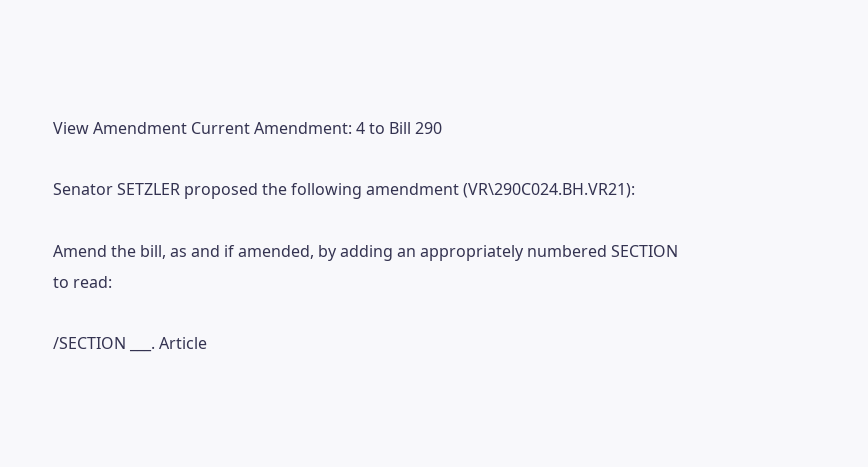View Amendment Current Amendment: 4 to Bill 290

Senator SETZLER proposed the following amendment (VR\290C024.BH.VR21):

Amend the bill, as and if amended, by adding an appropriately numbered SECTION to read:

/SECTION ___. Article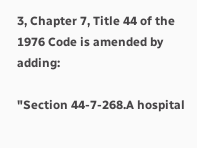3, Chapter 7, Title 44 of the 1976 Code is amended by adding:

"Section 44-7-268.A hospital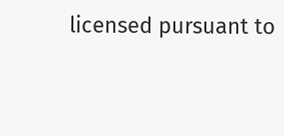licensed pursuant to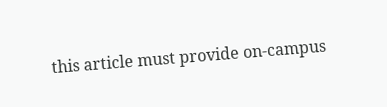this article must provide on-campus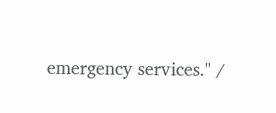emergency services." /